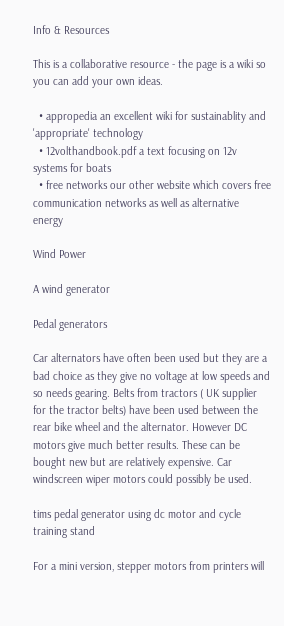Info & Resources

This is a collaborative resource - the page is a wiki so you can add your own ideas.

  • appropedia an excellent wiki for sustainablity and 'appropriate' technology
  • 12volthandbook.pdf a text focusing on 12v systems for boats
  • free networks our other website which covers free communication networks as well as alternative energy

Wind Power

A wind generator

Pedal generators

Car alternators have often been used but they are a bad choice as they give no voltage at low speeds and so needs gearing. Belts from tractors ( UK supplier for the tractor belts) have been used between the rear bike wheel and the alternator. However DC motors give much better results. These can be bought new but are relatively expensive. Car windscreen wiper motors could possibly be used.

tims pedal generator using dc motor and cycle training stand

For a mini version, stepper motors from printers will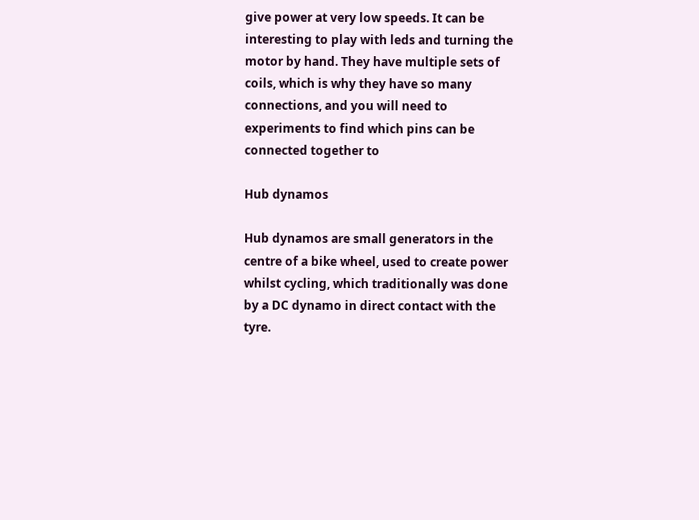give power at very low speeds. It can be interesting to play with leds and turning the motor by hand. They have multiple sets of coils, which is why they have so many connections, and you will need to experiments to find which pins can be connected together to

Hub dynamos

Hub dynamos are small generators in the centre of a bike wheel, used to create power whilst cycling, which traditionally was done by a DC dynamo in direct contact with the tyre.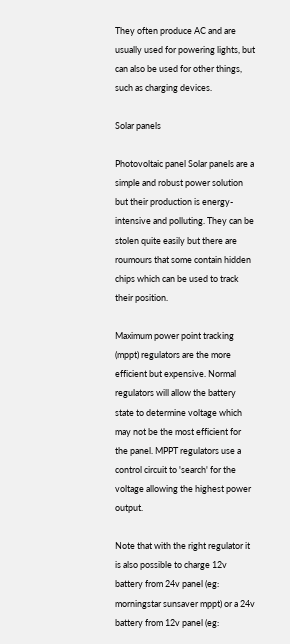They often produce AC and are usually used for powering lights, but can also be used for other things, such as charging devices.

Solar panels

Photovoltaic panel Solar panels are a simple and robust power solution but their production is energy-intensive and polluting. They can be stolen quite easily but there are roumours that some contain hidden chips which can be used to track their position.

Maximum power point tracking (mppt) regulators are the more efficient but expensive. Normal regulators will allow the battery state to determine voltage which may not be the most efficient for the panel. MPPT regulators use a control circuit to 'search' for the voltage allowing the highest power output.

Note that with the right regulator it is also possible to charge 12v battery from 24v panel (eg: morningstar sunsaver mppt) or a 24v battery from 12v panel (eg: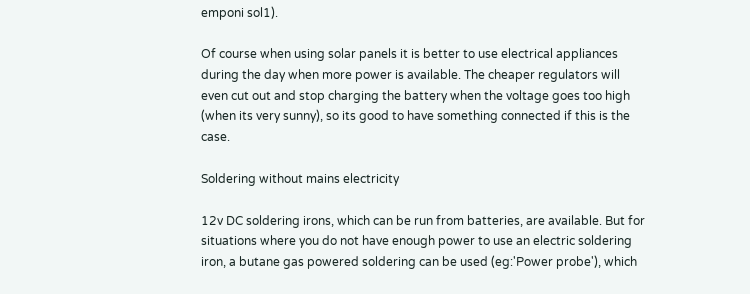emponi sol1).

Of course when using solar panels it is better to use electrical appliances during the day when more power is available. The cheaper regulators will even cut out and stop charging the battery when the voltage goes too high (when its very sunny), so its good to have something connected if this is the case.

Soldering without mains electricity

12v DC soldering irons, which can be run from batteries, are available. But for situations where you do not have enough power to use an electric soldering iron, a butane gas powered soldering can be used (eg:'Power probe'), which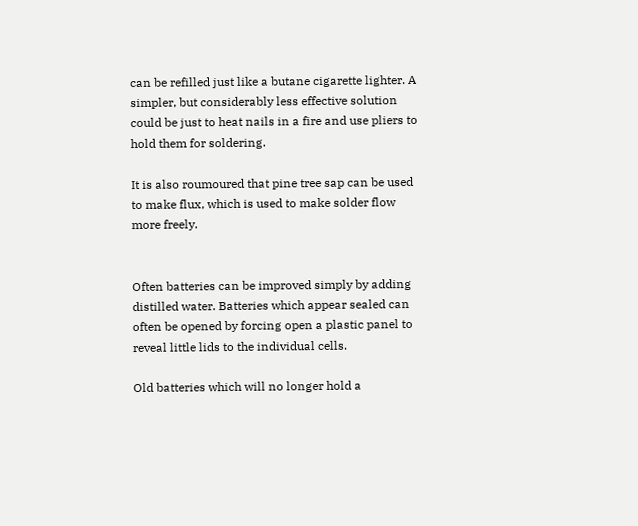can be refilled just like a butane cigarette lighter. A simpler, but considerably less effective solution could be just to heat nails in a fire and use pliers to hold them for soldering.

It is also roumoured that pine tree sap can be used to make flux, which is used to make solder flow more freely.


Often batteries can be improved simply by adding distilled water. Batteries which appear sealed can often be opened by forcing open a plastic panel to reveal little lids to the individual cells.

Old batteries which will no longer hold a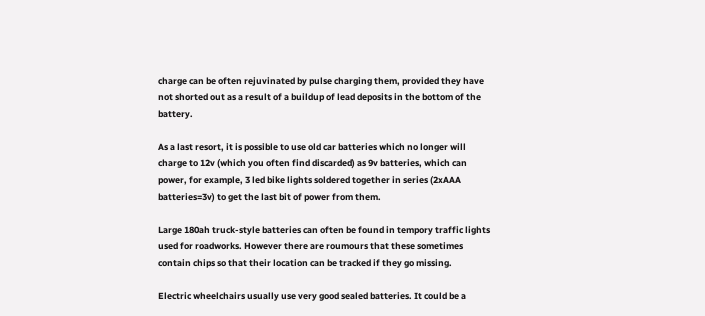charge can be often rejuvinated by pulse charging them, provided they have not shorted out as a result of a buildup of lead deposits in the bottom of the battery.

As a last resort, it is possible to use old car batteries which no longer will charge to 12v (which you often find discarded) as 9v batteries, which can power, for example, 3 led bike lights soldered together in series (2xAAA batteries=3v) to get the last bit of power from them.

Large 180ah truck-style batteries can often be found in tempory traffic lights used for roadworks. However there are roumours that these sometimes contain chips so that their location can be tracked if they go missing.

Electric wheelchairs usually use very good sealed batteries. It could be a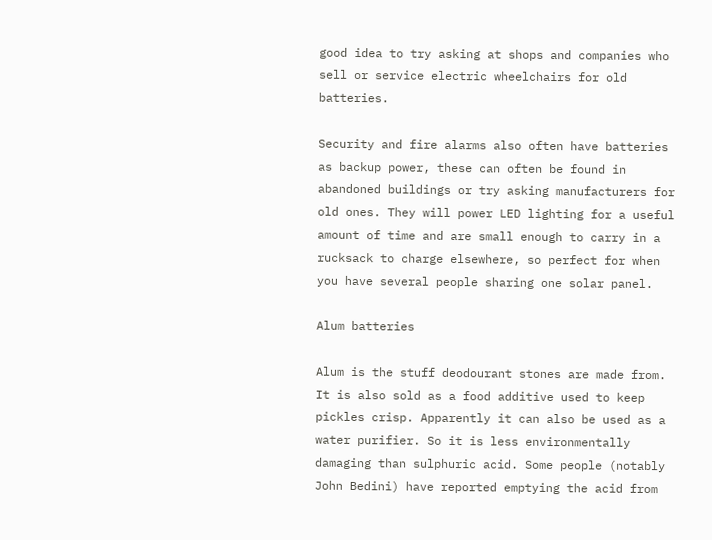good idea to try asking at shops and companies who sell or service electric wheelchairs for old batteries.

Security and fire alarms also often have batteries as backup power, these can often be found in abandoned buildings or try asking manufacturers for old ones. They will power LED lighting for a useful amount of time and are small enough to carry in a rucksack to charge elsewhere, so perfect for when you have several people sharing one solar panel.

Alum batteries

Alum is the stuff deodourant stones are made from. It is also sold as a food additive used to keep pickles crisp. Apparently it can also be used as a water purifier. So it is less environmentally damaging than sulphuric acid. Some people (notably John Bedini) have reported emptying the acid from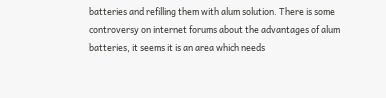batteries and refilling them with alum solution. There is some controversy on internet forums about the advantages of alum batteries, it seems it is an area which needs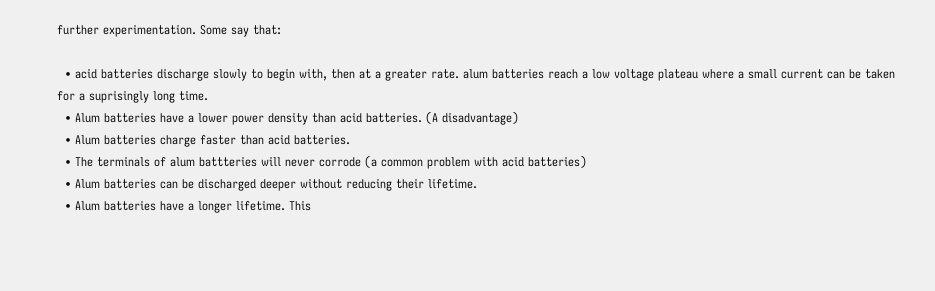further experimentation. Some say that:

  • acid batteries discharge slowly to begin with, then at a greater rate. alum batteries reach a low voltage plateau where a small current can be taken for a suprisingly long time.
  • Alum batteries have a lower power density than acid batteries. (A disadvantage)
  • Alum batteries charge faster than acid batteries.
  • The terminals of alum battteries will never corrode (a common problem with acid batteries)
  • Alum batteries can be discharged deeper without reducing their lifetime.
  • Alum batteries have a longer lifetime. This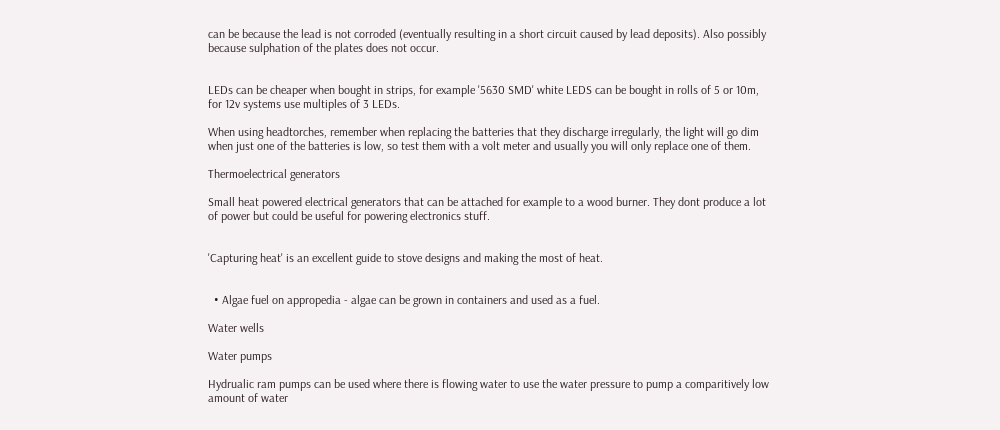can be because the lead is not corroded (eventually resulting in a short circuit caused by lead deposits). Also possibly because sulphation of the plates does not occur.


LEDs can be cheaper when bought in strips, for example '5630 SMD' white LEDS can be bought in rolls of 5 or 10m, for 12v systems use multiples of 3 LEDs.

When using headtorches, remember when replacing the batteries that they discharge irregularly, the light will go dim when just one of the batteries is low, so test them with a volt meter and usually you will only replace one of them.

Thermoelectrical generators

Small heat powered electrical generators that can be attached for example to a wood burner. They dont produce a lot of power but could be useful for powering electronics stuff.


'Capturing heat' is an excellent guide to stove designs and making the most of heat.


  • Algae fuel on appropedia - algae can be grown in containers and used as a fuel.

Water wells

Water pumps

Hydrualic ram pumps can be used where there is flowing water to use the water pressure to pump a comparitively low amount of water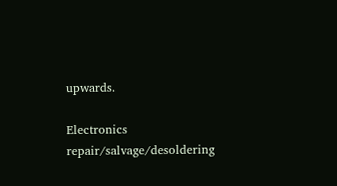upwards.

Electronics repair/salvage/desoldering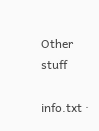Other stuff

info.txt ·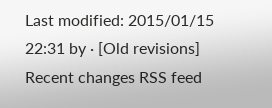Last modified: 2015/01/15 22:31 by · [Old revisions]
Recent changes RSS feed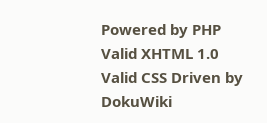Powered by PHP Valid XHTML 1.0 Valid CSS Driven by DokuWiki